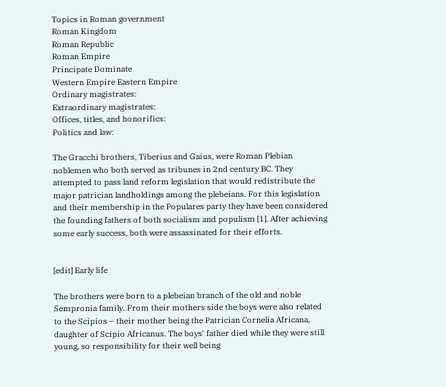Topics in Roman government
Roman Kingdom
Roman Republic
Roman Empire
Principate Dominate
Western Empire Eastern Empire
Ordinary magistrates:
Extraordinary magistrates:
Offices, titles, and honorifics:
Politics and law:

The Gracchi brothers, Tiberius and Gaius, were Roman Plebian noblemen who both served as tribunes in 2nd century BC. They attempted to pass land reform legislation that would redistribute the major patrician landholdings among the plebeians. For this legislation and their membership in the Populares party they have been considered the founding fathers of both socialism and populism [1]. After achieving some early success, both were assassinated for their efforts.


[edit] Early life

The brothers were born to a plebeian branch of the old and noble Sempronia family. From their mothers side the boys were also related to the Scipios – their mother being the Patrician Cornelia Africana, daughter of Scipio Africanus. The boys' father died while they were still young, so responsibility for their well being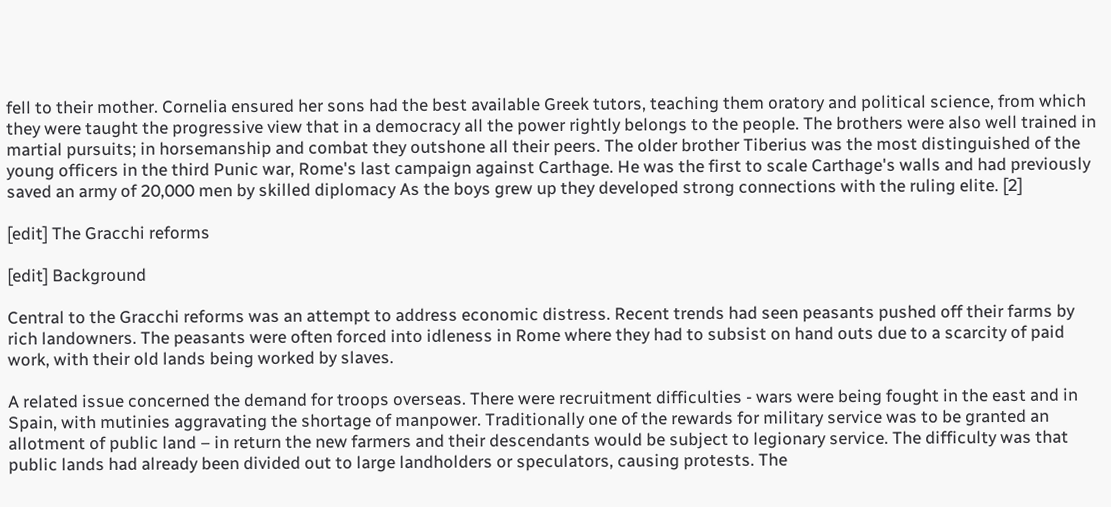fell to their mother. Cornelia ensured her sons had the best available Greek tutors, teaching them oratory and political science, from which they were taught the progressive view that in a democracy all the power rightly belongs to the people. The brothers were also well trained in martial pursuits; in horsemanship and combat they outshone all their peers. The older brother Tiberius was the most distinguished of the young officers in the third Punic war, Rome's last campaign against Carthage. He was the first to scale Carthage's walls and had previously saved an army of 20,000 men by skilled diplomacy As the boys grew up they developed strong connections with the ruling elite. [2]

[edit] The Gracchi reforms

[edit] Background

Central to the Gracchi reforms was an attempt to address economic distress. Recent trends had seen peasants pushed off their farms by rich landowners. The peasants were often forced into idleness in Rome where they had to subsist on hand outs due to a scarcity of paid work, with their old lands being worked by slaves.

A related issue concerned the demand for troops overseas. There were recruitment difficulties - wars were being fought in the east and in Spain, with mutinies aggravating the shortage of manpower. Traditionally one of the rewards for military service was to be granted an allotment of public land – in return the new farmers and their descendants would be subject to legionary service. The difficulty was that public lands had already been divided out to large landholders or speculators, causing protests. The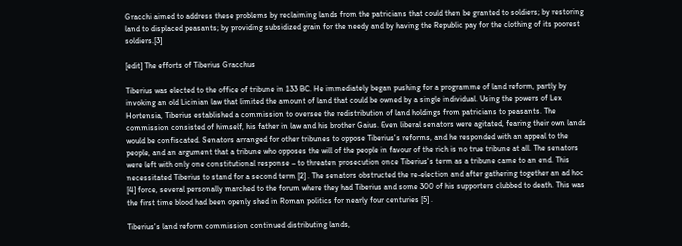Gracchi aimed to address these problems by reclaiming lands from the patricians that could then be granted to soldiers; by restoring land to displaced peasants; by providing subsidized grain for the needy and by having the Republic pay for the clothing of its poorest soldiers.[3]

[edit] The efforts of Tiberius Gracchus

Tiberius was elected to the office of tribune in 133 BC. He immediately began pushing for a programme of land reform, partly by invoking an old Licinian law that limited the amount of land that could be owned by a single individual. Using the powers of Lex Hortensia, Tiberius established a commission to oversee the redistribution of land holdings from patricians to peasants. The commission consisted of himself, his father in law and his brother Gaius. Even liberal senators were agitated, fearing their own lands would be confiscated. Senators arranged for other tribunes to oppose Tiberius's reforms, and he responded with an appeal to the people, and an argument that a tribune who opposes the will of the people in favour of the rich is no true tribune at all. The senators were left with only one constitutional response – to threaten prosecution once Tiberius's term as a tribune came to an end. This necessitated Tiberius to stand for a second term [2] . The senators obstructed the re-election and after gathering together an ad hoc [4] force, several personally marched to the forum where they had Tiberius and some 300 of his supporters clubbed to death. This was the first time blood had been openly shed in Roman politics for nearly four centuries [5] .

Tiberius's land reform commission continued distributing lands,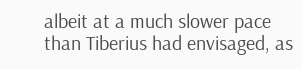albeit at a much slower pace than Tiberius had envisaged, as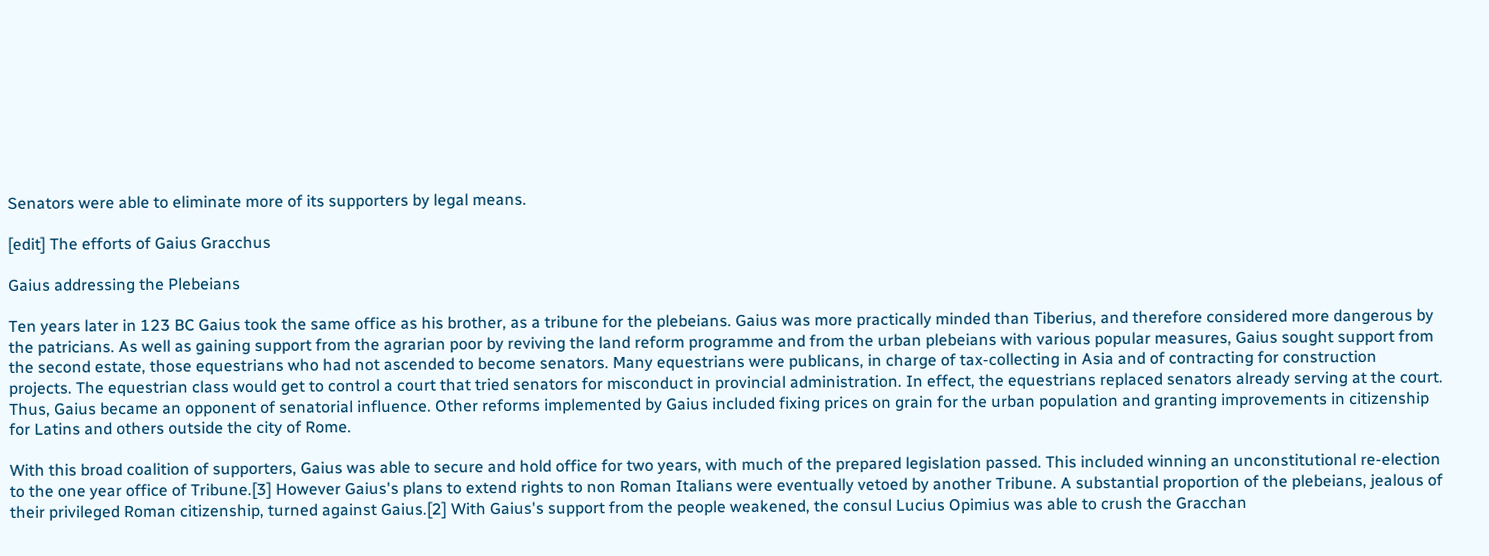Senators were able to eliminate more of its supporters by legal means.

[edit] The efforts of Gaius Gracchus

Gaius addressing the Plebeians

Ten years later in 123 BC Gaius took the same office as his brother, as a tribune for the plebeians. Gaius was more practically minded than Tiberius, and therefore considered more dangerous by the patricians. As well as gaining support from the agrarian poor by reviving the land reform programme and from the urban plebeians with various popular measures, Gaius sought support from the second estate, those equestrians who had not ascended to become senators. Many equestrians were publicans, in charge of tax-collecting in Asia and of contracting for construction projects. The equestrian class would get to control a court that tried senators for misconduct in provincial administration. In effect, the equestrians replaced senators already serving at the court. Thus, Gaius became an opponent of senatorial influence. Other reforms implemented by Gaius included fixing prices on grain for the urban population and granting improvements in citizenship for Latins and others outside the city of Rome.

With this broad coalition of supporters, Gaius was able to secure and hold office for two years, with much of the prepared legislation passed. This included winning an unconstitutional re-election to the one year office of Tribune.[3] However Gaius's plans to extend rights to non Roman Italians were eventually vetoed by another Tribune. A substantial proportion of the plebeians, jealous of their privileged Roman citizenship, turned against Gaius.[2] With Gaius's support from the people weakened, the consul Lucius Opimius was able to crush the Gracchan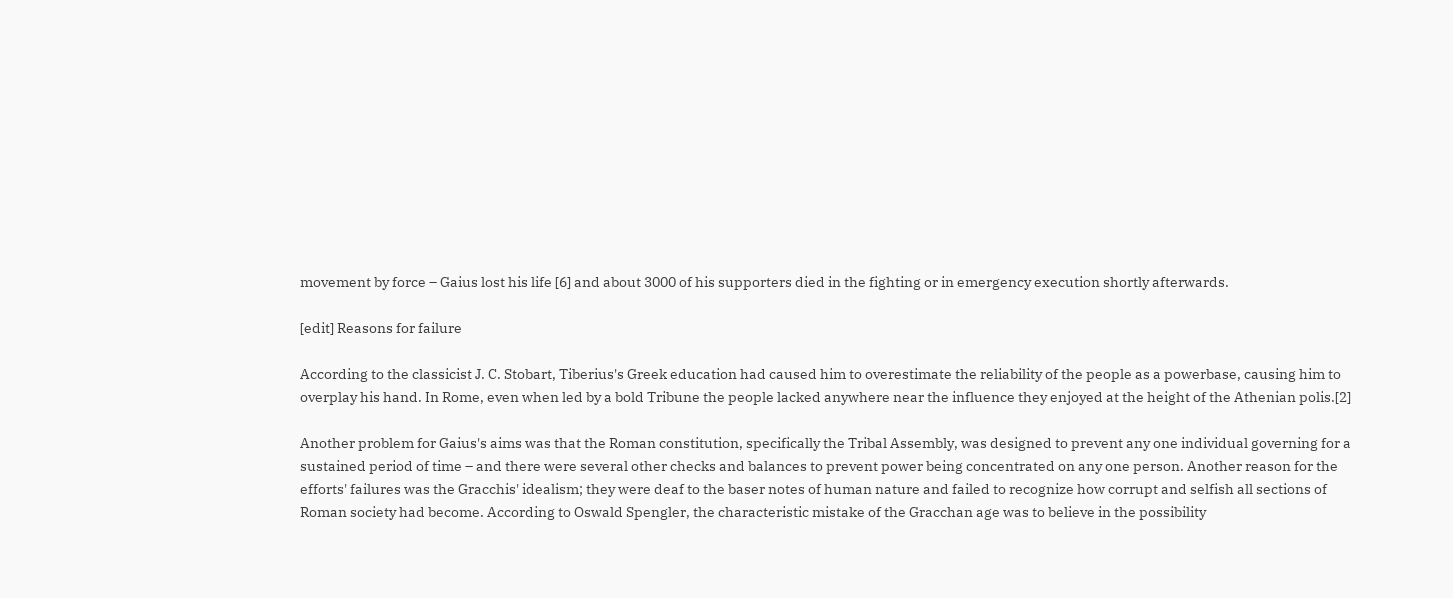movement by force – Gaius lost his life [6] and about 3000 of his supporters died in the fighting or in emergency execution shortly afterwards.

[edit] Reasons for failure

According to the classicist J. C. Stobart, Tiberius's Greek education had caused him to overestimate the reliability of the people as a powerbase, causing him to overplay his hand. In Rome, even when led by a bold Tribune the people lacked anywhere near the influence they enjoyed at the height of the Athenian polis.[2]

Another problem for Gaius's aims was that the Roman constitution, specifically the Tribal Assembly, was designed to prevent any one individual governing for a sustained period of time – and there were several other checks and balances to prevent power being concentrated on any one person. Another reason for the efforts' failures was the Gracchis' idealism; they were deaf to the baser notes of human nature and failed to recognize how corrupt and selfish all sections of Roman society had become. According to Oswald Spengler, the characteristic mistake of the Gracchan age was to believe in the possibility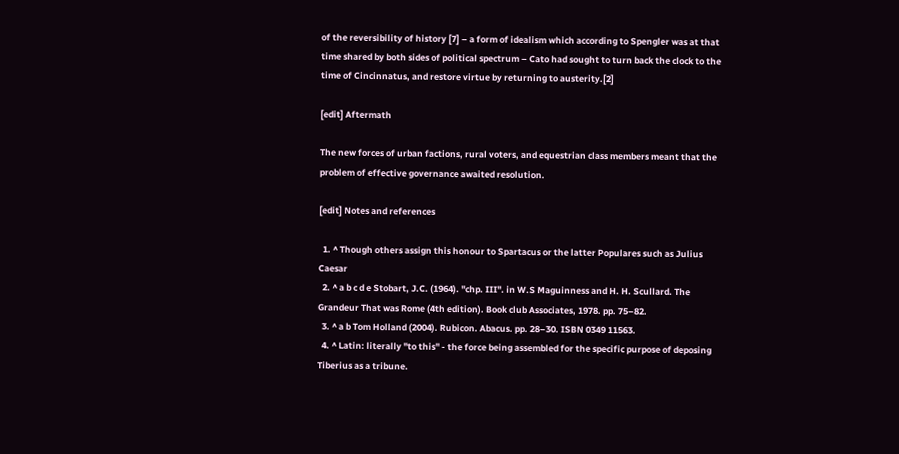of the reversibility of history [7] – a form of idealism which according to Spengler was at that time shared by both sides of political spectrum – Cato had sought to turn back the clock to the time of Cincinnatus, and restore virtue by returning to austerity.[2]

[edit] Aftermath

The new forces of urban factions, rural voters, and equestrian class members meant that the problem of effective governance awaited resolution.

[edit] Notes and references

  1. ^ Though others assign this honour to Spartacus or the latter Populares such as Julius Caesar
  2. ^ a b c d e Stobart, J.C. (1964). "chp. III". in W.S Maguinness and H. H. Scullard. The Grandeur That was Rome (4th edition). Book club Associates, 1978. pp. 75–82.
  3. ^ a b Tom Holland (2004). Rubicon. Abacus. pp. 28–30. ISBN 0349 11563.
  4. ^ Latin: literally "to this" - the force being assembled for the specific purpose of deposing Tiberius as a tribune.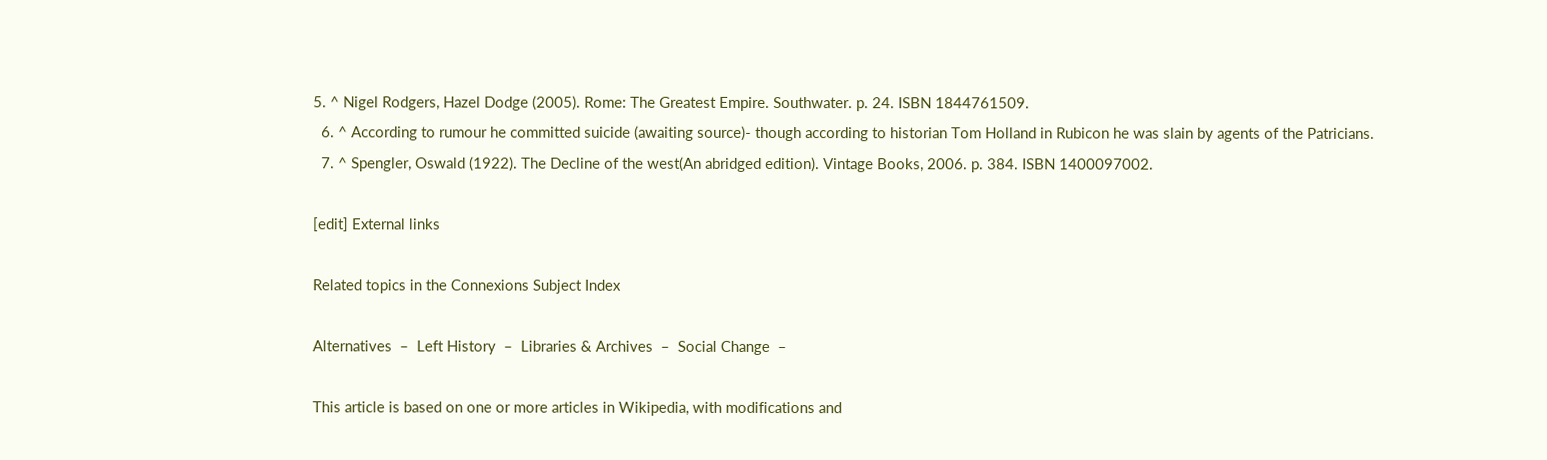5. ^ Nigel Rodgers, Hazel Dodge (2005). Rome: The Greatest Empire. Southwater. p. 24. ISBN 1844761509.
  6. ^ According to rumour he committed suicide (awaiting source)- though according to historian Tom Holland in Rubicon he was slain by agents of the Patricians.
  7. ^ Spengler, Oswald (1922). The Decline of the west(An abridged edition). Vintage Books, 2006. p. 384. ISBN 1400097002.

[edit] External links

Related topics in the Connexions Subject Index

Alternatives  –  Left History  –  Libraries & Archives  –  Social Change  –

This article is based on one or more articles in Wikipedia, with modifications and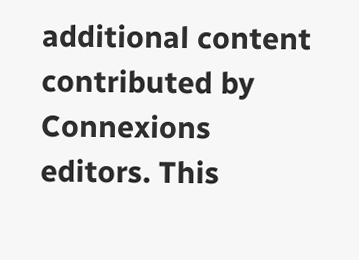additional content contributed by Connexions editors. This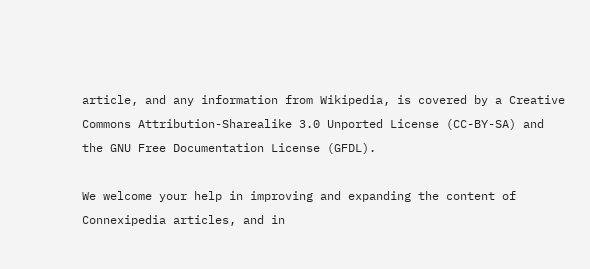article, and any information from Wikipedia, is covered by a Creative Commons Attribution-Sharealike 3.0 Unported License (CC-BY-SA) and the GNU Free Documentation License (GFDL).

We welcome your help in improving and expanding the content of Connexipedia articles, and in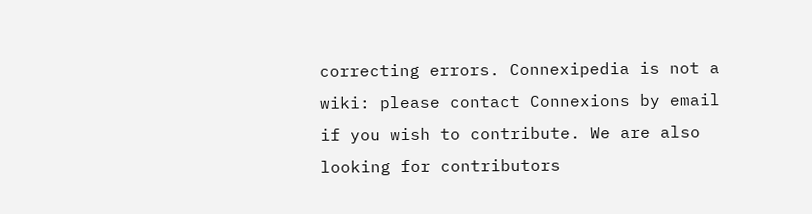correcting errors. Connexipedia is not a wiki: please contact Connexions by email if you wish to contribute. We are also looking for contributors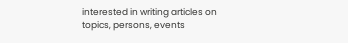interested in writing articles on topics, persons, events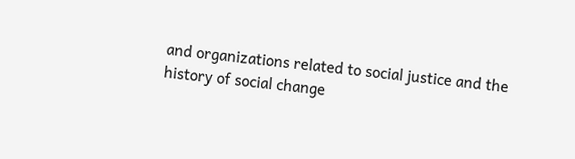and organizations related to social justice and the history of social change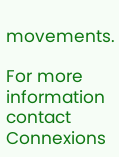movements.

For more information contact Connexions